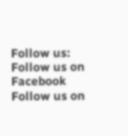Follow us: Follow us on Facebook Follow us on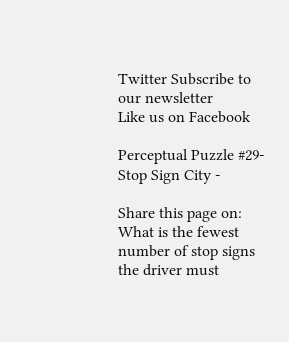Twitter Subscribe to our newsletter
Like us on Facebook

Perceptual Puzzle #29- Stop Sign City -

Share this page on:
What is the fewest number of stop signs the driver must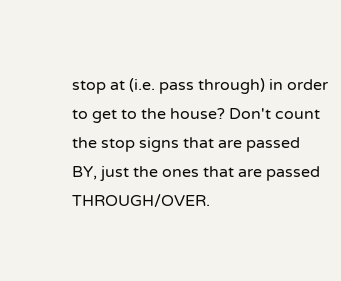stop at (i.e. pass through) in order to get to the house? Don't count the stop signs that are passed BY, just the ones that are passed THROUGH/OVER.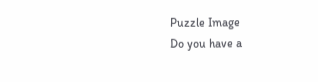Puzzle Image
Do you have a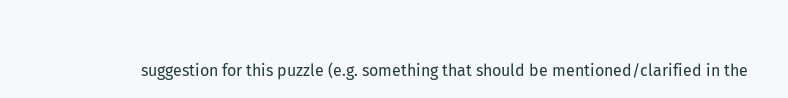suggestion for this puzzle (e.g. something that should be mentioned/clarified in the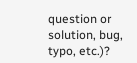question or solution, bug, typo, etc.)?